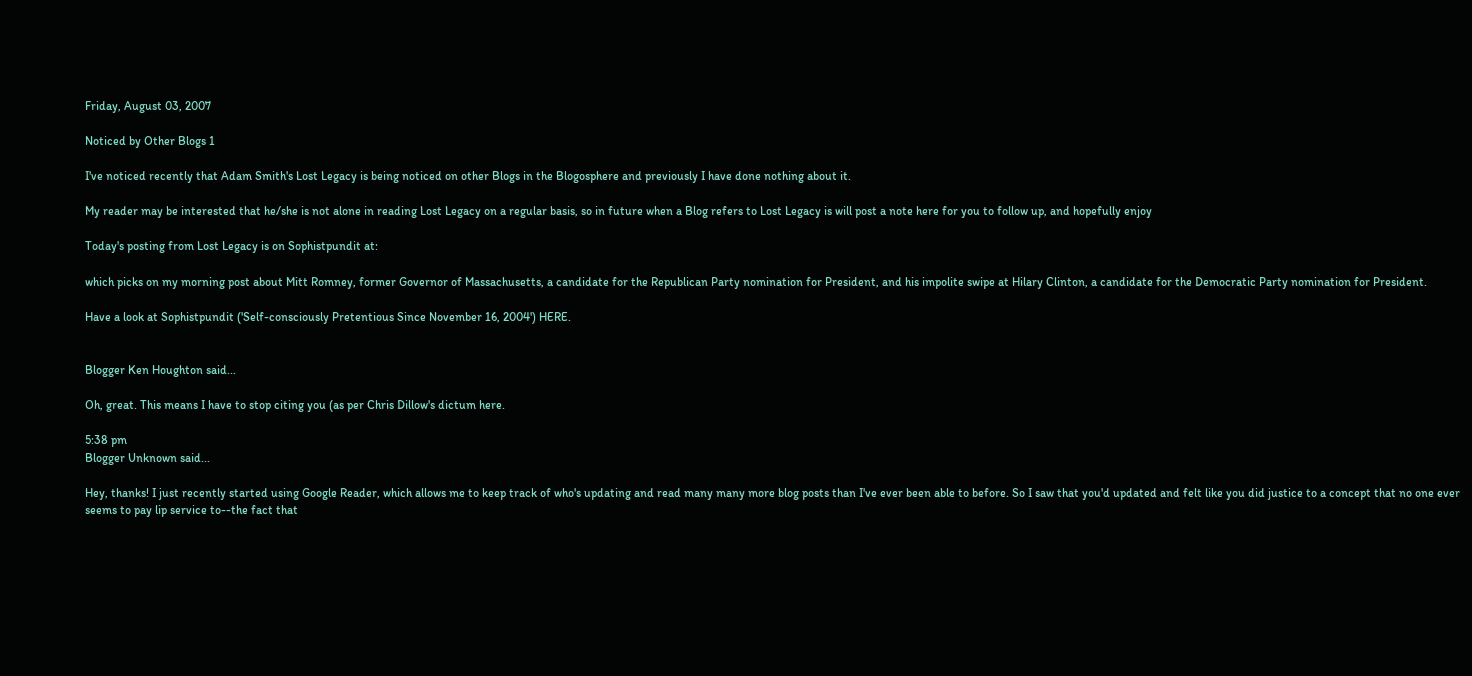Friday, August 03, 2007

Noticed by Other Blogs 1

I've noticed recently that Adam Smith's Lost Legacy is being noticed on other Blogs in the Blogosphere and previously I have done nothing about it.

My reader may be interested that he/she is not alone in reading Lost Legacy on a regular basis, so in future when a Blog refers to Lost Legacy is will post a note here for you to follow up, and hopefully enjoy

Today's posting from Lost Legacy is on Sophistpundit at:

which picks on my morning post about Mitt Romney, former Governor of Massachusetts, a candidate for the Republican Party nomination for President, and his impolite swipe at Hilary Clinton, a candidate for the Democratic Party nomination for President.

Have a look at Sophistpundit ('Self-consciously Pretentious Since November 16, 2004') HERE.


Blogger Ken Houghton said...

Oh, great. This means I have to stop citing you (as per Chris Dillow's dictum here.

5:38 pm
Blogger Unknown said...

Hey, thanks! I just recently started using Google Reader, which allows me to keep track of who's updating and read many many more blog posts than I've ever been able to before. So I saw that you'd updated and felt like you did justice to a concept that no one ever seems to pay lip service to--the fact that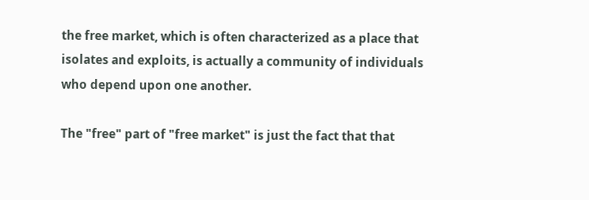the free market, which is often characterized as a place that isolates and exploits, is actually a community of individuals who depend upon one another.

The "free" part of "free market" is just the fact that that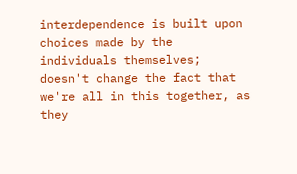interdependence is built upon choices made by the individuals themselves; doesn't change the fact that we're all in this together, as they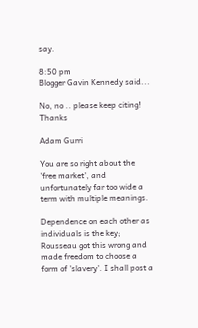say.

8:50 pm
Blogger Gavin Kennedy said...

No, no .. please keep citing! Thanks

Adam Gurri

You are so right about the 'free market', and unfortunately far too wide a term with multiple meanings.

Dependence on each other as individuals is the key; Rousseau got this wrong and made freedom to choose a form of 'slavery'. I shall post a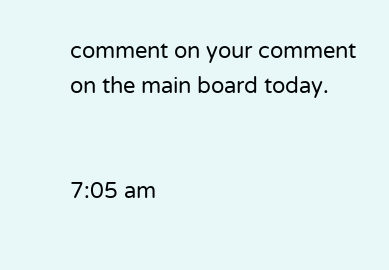comment on your comment on the main board today.


7:05 am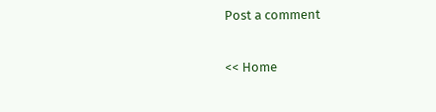Post a comment

<< Home